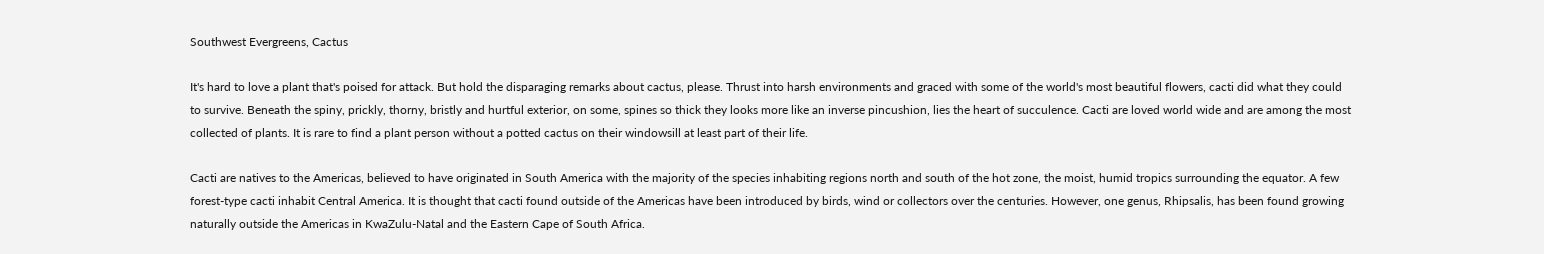Southwest Evergreens, Cactus

It's hard to love a plant that's poised for attack. But hold the disparaging remarks about cactus, please. Thrust into harsh environments and graced with some of the world's most beautiful flowers, cacti did what they could to survive. Beneath the spiny, prickly, thorny, bristly and hurtful exterior, on some, spines so thick they looks more like an inverse pincushion, lies the heart of succulence. Cacti are loved world wide and are among the most collected of plants. It is rare to find a plant person without a potted cactus on their windowsill at least part of their life.

Cacti are natives to the Americas, believed to have originated in South America with the majority of the species inhabiting regions north and south of the hot zone, the moist, humid tropics surrounding the equator. A few forest-type cacti inhabit Central America. It is thought that cacti found outside of the Americas have been introduced by birds, wind or collectors over the centuries. However, one genus, Rhipsalis, has been found growing naturally outside the Americas in KwaZulu-Natal and the Eastern Cape of South Africa.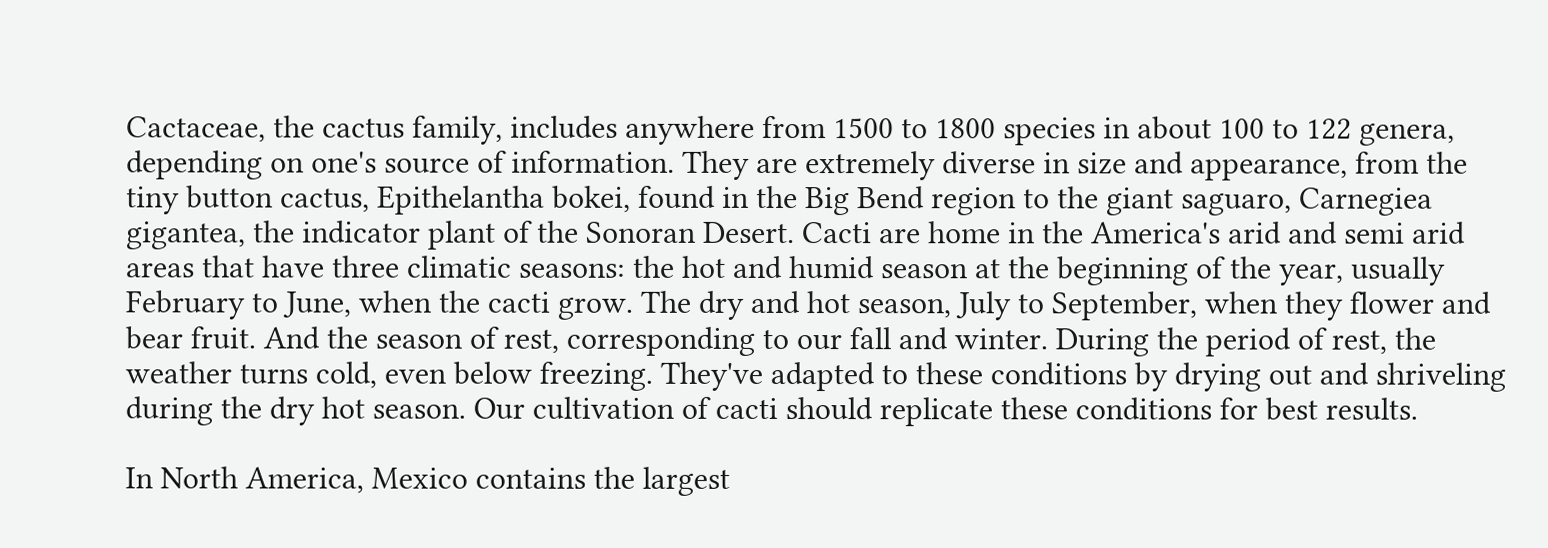Cactaceae, the cactus family, includes anywhere from 1500 to 1800 species in about 100 to 122 genera, depending on one's source of information. They are extremely diverse in size and appearance, from the tiny button cactus, Epithelantha bokei, found in the Big Bend region to the giant saguaro, Carnegiea gigantea, the indicator plant of the Sonoran Desert. Cacti are home in the America's arid and semi arid areas that have three climatic seasons: the hot and humid season at the beginning of the year, usually February to June, when the cacti grow. The dry and hot season, July to September, when they flower and bear fruit. And the season of rest, corresponding to our fall and winter. During the period of rest, the weather turns cold, even below freezing. They've adapted to these conditions by drying out and shriveling during the dry hot season. Our cultivation of cacti should replicate these conditions for best results.

In North America, Mexico contains the largest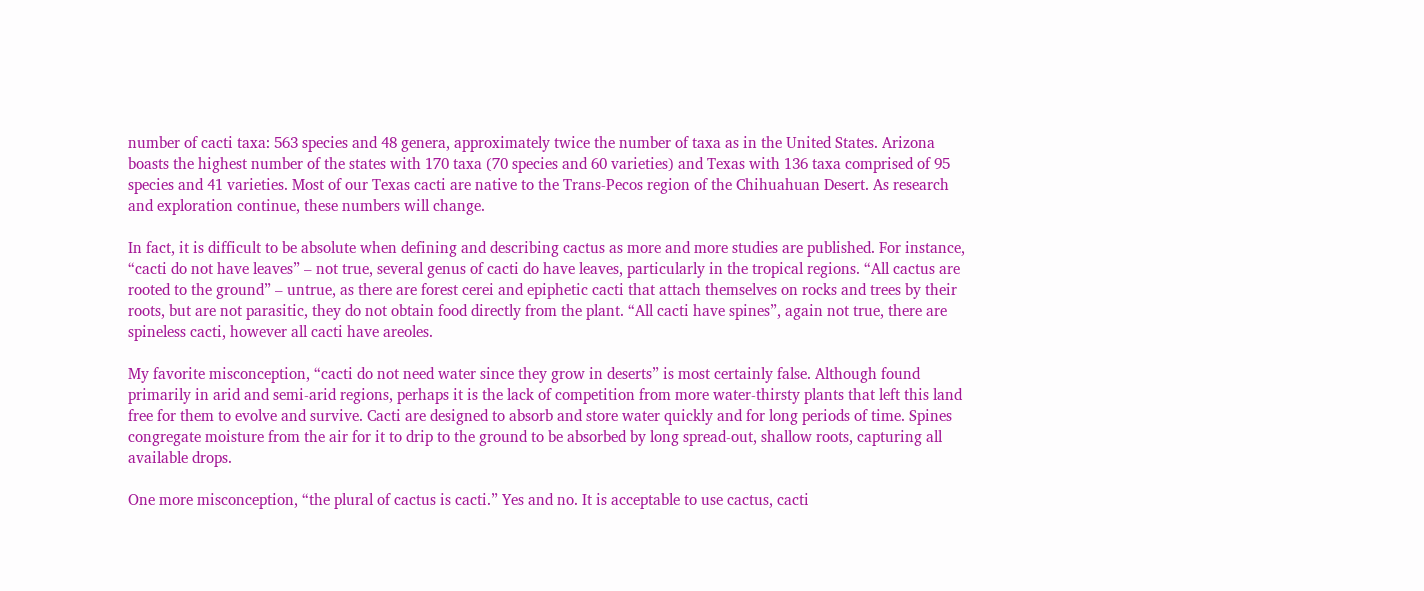number of cacti taxa: 563 species and 48 genera, approximately twice the number of taxa as in the United States. Arizona boasts the highest number of the states with 170 taxa (70 species and 60 varieties) and Texas with 136 taxa comprised of 95 species and 41 varieties. Most of our Texas cacti are native to the Trans-Pecos region of the Chihuahuan Desert. As research and exploration continue, these numbers will change.

In fact, it is difficult to be absolute when defining and describing cactus as more and more studies are published. For instance, “cacti do not have leaves” – not true, several genus of cacti do have leaves, particularly in the tropical regions. “All cactus are rooted to the ground” – untrue, as there are forest cerei and epiphetic cacti that attach themselves on rocks and trees by their roots, but are not parasitic, they do not obtain food directly from the plant. “All cacti have spines”, again not true, there are spineless cacti, however all cacti have areoles.

My favorite misconception, “cacti do not need water since they grow in deserts” is most certainly false. Although found primarily in arid and semi-arid regions, perhaps it is the lack of competition from more water-thirsty plants that left this land free for them to evolve and survive. Cacti are designed to absorb and store water quickly and for long periods of time. Spines congregate moisture from the air for it to drip to the ground to be absorbed by long spread-out, shallow roots, capturing all available drops.

One more misconception, “the plural of cactus is cacti.” Yes and no. It is acceptable to use cactus, cacti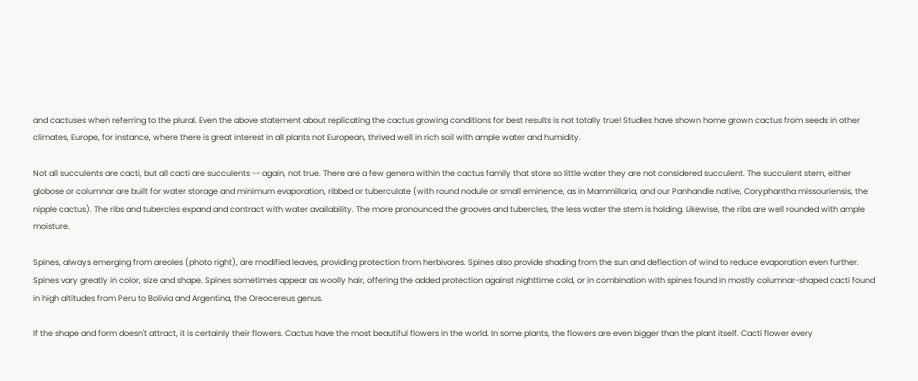and cactuses when referring to the plural. Even the above statement about replicating the cactus growing conditions for best results is not totally true! Studies have shown home grown cactus from seeds in other climates, Europe, for instance, where there is great interest in all plants not European, thrived well in rich soil with ample water and humidity.

Not all succulents are cacti, but all cacti are succulents -- again, not true. There are a few genera within the cactus family that store so little water they are not considered succulent. The succulent stem, either globose or columnar are built for water storage and minimum evaporation, ribbed or tuberculate (with round nodule or small eminence, as in Mammillaria, and our Panhandle native, Coryphantha missouriensis, the nipple cactus). The ribs and tubercles expand and contract with water availability. The more pronounced the grooves and tubercles, the less water the stem is holding. Likewise, the ribs are well rounded with ample moisture.

Spines, always emerging from areoles (photo right), are modified leaves, providing protection from herbivores. Spines also provide shading from the sun and deflection of wind to reduce evaporation even further. Spines vary greatly in color, size and shape. Spines sometimes appear as woolly hair, offering the added protection against nighttime cold, or in combination with spines found in mostly columnar-shaped cacti found in high altitudes from Peru to Bolivia and Argentina, the Oreocereus genus.

If the shape and form doesn't attract, it is certainly their flowers. Cactus have the most beautiful flowers in the world. In some plants, the flowers are even bigger than the plant itself. Cacti flower every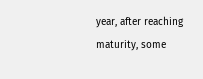year, after reaching maturity, some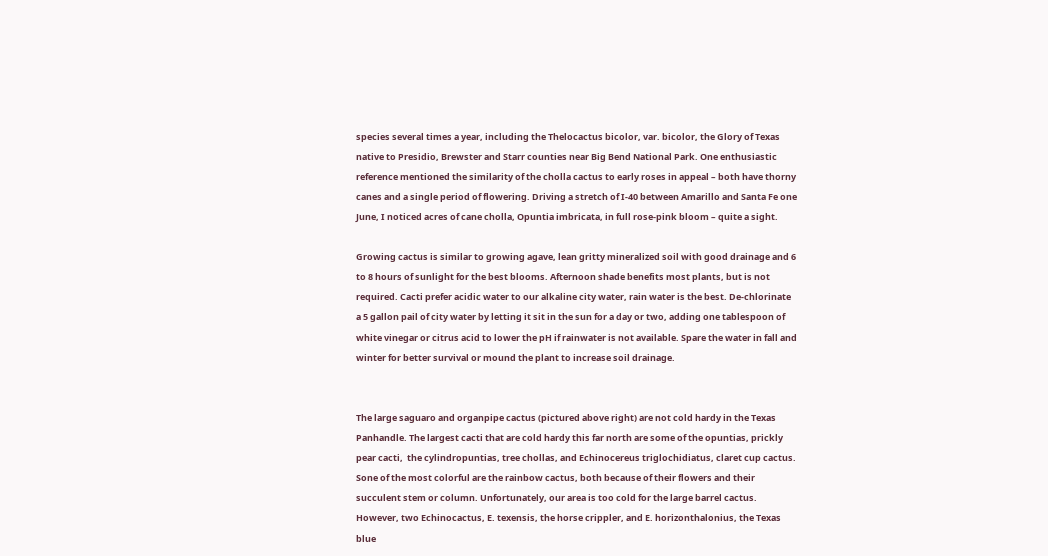species several times a year, including the Thelocactus bicolor, var. bicolor, the Glory of Texas native to Presidio, Brewster and Starr counties near Big Bend National Park. One enthusiastic reference mentioned the similarity of the cholla cactus to early roses in appeal – both have thorny canes and a single period of flowering. Driving a stretch of I-40 between Amarillo and Santa Fe one June, I noticed acres of cane cholla, Opuntia imbricata, in full rose-pink bloom – quite a sight.

Growing cactus is similar to growing agave, lean gritty mineralized soil with good drainage and 6 to 8 hours of sunlight for the best blooms. Afternoon shade benefits most plants, but is not required. Cacti prefer acidic water to our alkaline city water, rain water is the best. De-chlorinate a 5 gallon pail of city water by letting it sit in the sun for a day or two, adding one tablespoon of white vinegar or citrus acid to lower the pH if rainwater is not available. Spare the water in fall and winter for better survival or mound the plant to increase soil drainage.


The large saguaro and organpipe cactus (pictured above right) are not cold hardy in the Texas Panhandle. The largest cacti that are cold hardy this far north are some of the opuntias, prickly pear cacti,  the cylindropuntias, tree chollas, and Echinocereus triglochidiatus, claret cup cactus. Sone of the most colorful are the rainbow cactus, both because of their flowers and their succulent stem or column. Unfortunately, our area is too cold for the large barrel cactus. However, two Echinocactus, E. texensis, the horse crippler, and E. horizonthalonius, the Texas blue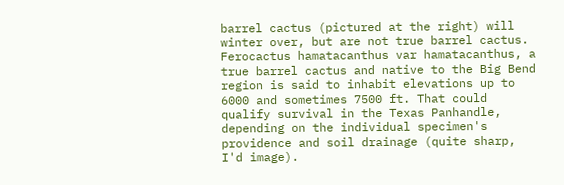barrel cactus (pictured at the right) will winter over, but are not true barrel cactus. Ferocactus hamatacanthus var hamatacanthus, a true barrel cactus and native to the Big Bend region is said to inhabit elevations up to 6000 and sometimes 7500 ft. That could qualify survival in the Texas Panhandle, depending on the individual specimen's providence and soil drainage (quite sharp, I'd image).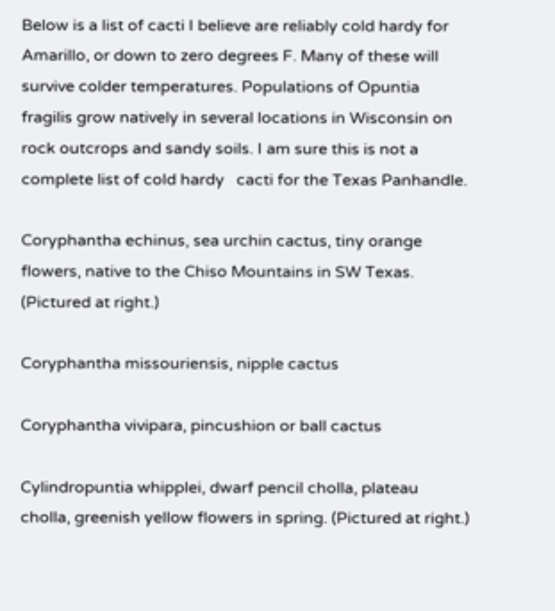Below is a list of cacti I believe are reliably cold hardy for Amarillo, or down to zero degrees F. Many of these will survive colder temperatures. Populations of Opuntia fragilis grow natively in several locations in Wisconsin on rock outcrops and sandy soils. I am sure this is not a complete list of cold hardy   cacti for the Texas Panhandle.

Coryphantha echinus, sea urchin cactus, tiny orange flowers, native to the Chiso Mountains in SW Texas. (Pictured at right.)

Coryphantha missouriensis, nipple cactus

Coryphantha vivipara, pincushion or ball cactus

Cylindropuntia whipplei, dwarf pencil cholla, plateau cholla, greenish yellow flowers in spring. (Pictured at right.)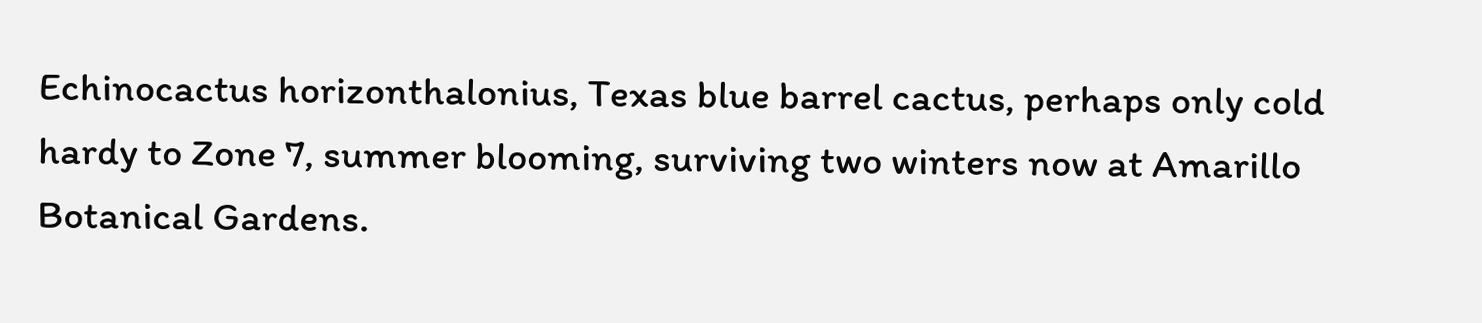Echinocactus horizonthalonius, Texas blue barrel cactus, perhaps only cold hardy to Zone 7, summer blooming, surviving two winters now at Amarillo Botanical Gardens.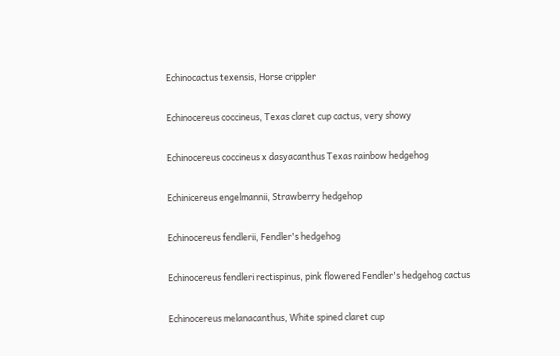Echinocactus texensis, Horse crippler

Echinocereus coccineus, Texas claret cup cactus, very showy

Echinocereus coccineus x dasyacanthus Texas rainbow hedgehog

Echinicereus engelmannii, Strawberry hedgehop

Echinocereus fendlerii, Fendler's hedgehog

Echinocereus fendleri rectispinus, pink flowered Fendler's hedgehog cactus

Echinocereus melanacanthus, White spined claret cup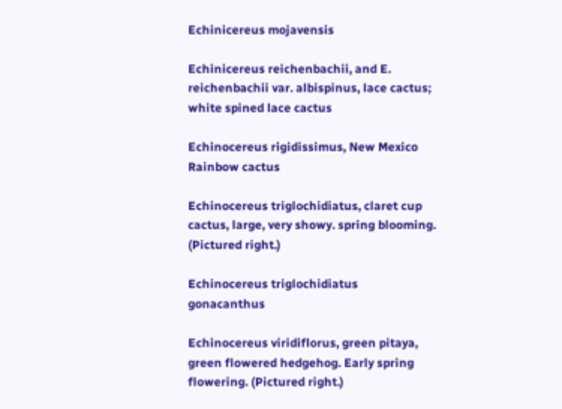Echinicereus mojavensis

Echinicereus reichenbachii, and E. reichenbachii var. albispinus, lace cactus; white spined lace cactus

Echinocereus rigidissimus, New Mexico Rainbow cactus

Echinocereus triglochidiatus, claret cup cactus, large, very showy. spring blooming. (Pictured right.)

Echinocereus triglochidiatus gonacanthus

Echinocereus viridiflorus, green pitaya, green flowered hedgehog. Early spring flowering. (Pictured right.)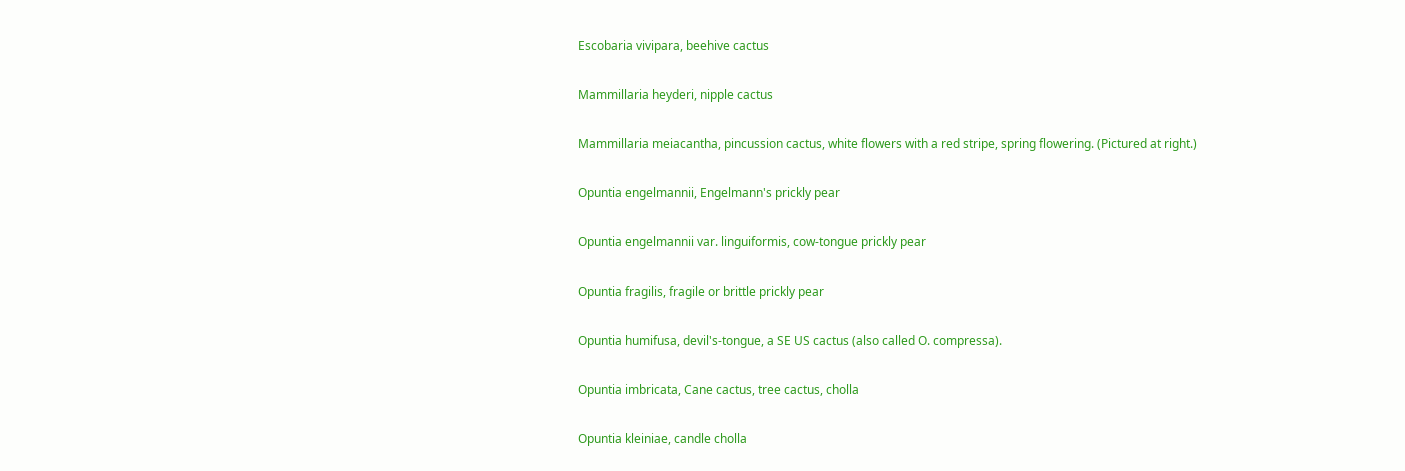Escobaria vivipara, beehive cactus

Mammillaria heyderi, nipple cactus

Mammillaria meiacantha, pincussion cactus, white flowers with a red stripe, spring flowering. (Pictured at right.)

Opuntia engelmannii, Engelmann's prickly pear

Opuntia engelmannii var. linguiformis, cow-tongue prickly pear

Opuntia fragilis, fragile or brittle prickly pear

Opuntia humifusa, devil's-tongue, a SE US cactus (also called O. compressa).

Opuntia imbricata, Cane cactus, tree cactus, cholla

Opuntia kleiniae, candle cholla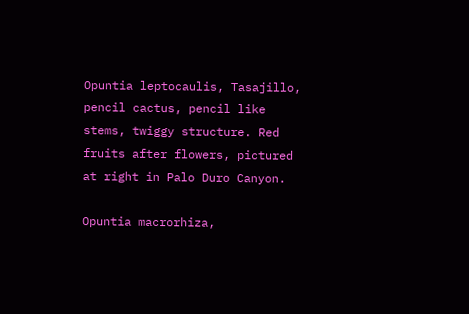Opuntia leptocaulis, Tasajillo, pencil cactus, pencil like stems, twiggy structure. Red fruits after flowers, pictured at right in Palo Duro Canyon.

Opuntia macrorhiza,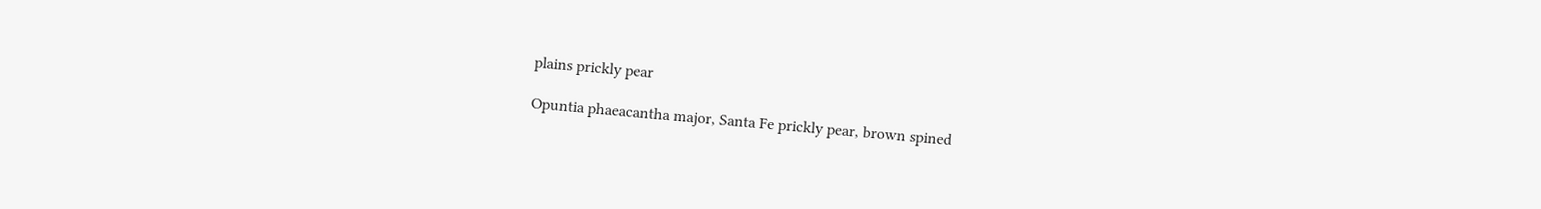plains prickly pear

Opuntia phaeacantha major, Santa Fe prickly pear, brown spined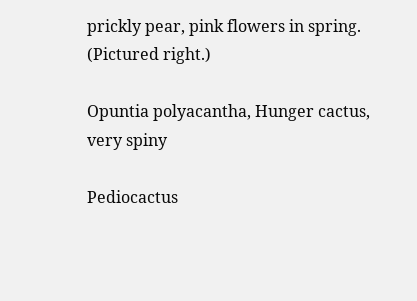prickly pear, pink flowers in spring. (Pictured right.)

Opuntia polyacantha, Hunger cactus, very spiny

Pediocactus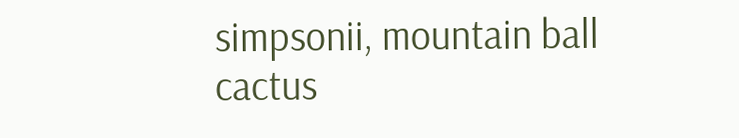simpsonii, mountain ball cactus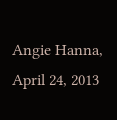Angie Hanna, April 24, 2013